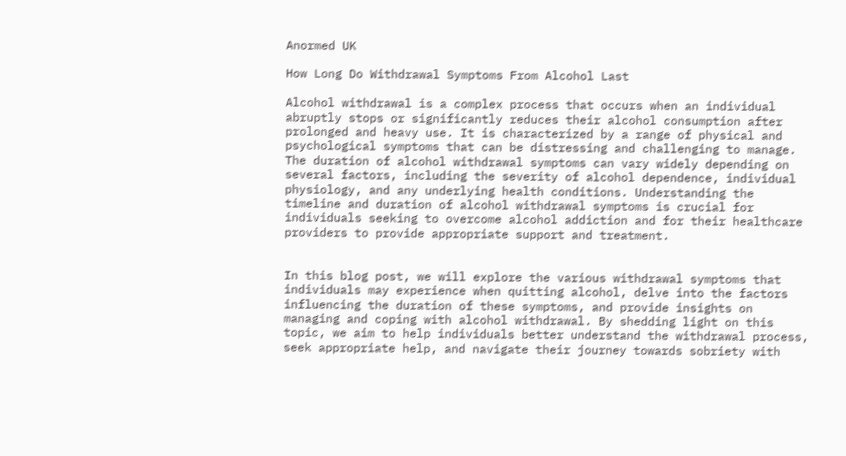Anormed UK

How Long Do Withdrawal Symptoms From Alcohol Last

Alcohol withdrawal is a complex process that occurs when an individual abruptly stops or significantly reduces their alcohol consumption after prolonged and heavy use. It is characterized by a range of physical and psychological symptoms that can be distressing and challenging to manage. The duration of alcohol withdrawal symptoms can vary widely depending on several factors, including the severity of alcohol dependence, individual physiology, and any underlying health conditions. Understanding the timeline and duration of alcohol withdrawal symptoms is crucial for individuals seeking to overcome alcohol addiction and for their healthcare providers to provide appropriate support and treatment.


In this blog post, we will explore the various withdrawal symptoms that individuals may experience when quitting alcohol, delve into the factors influencing the duration of these symptoms, and provide insights on managing and coping with alcohol withdrawal. By shedding light on this topic, we aim to help individuals better understand the withdrawal process, seek appropriate help, and navigate their journey towards sobriety with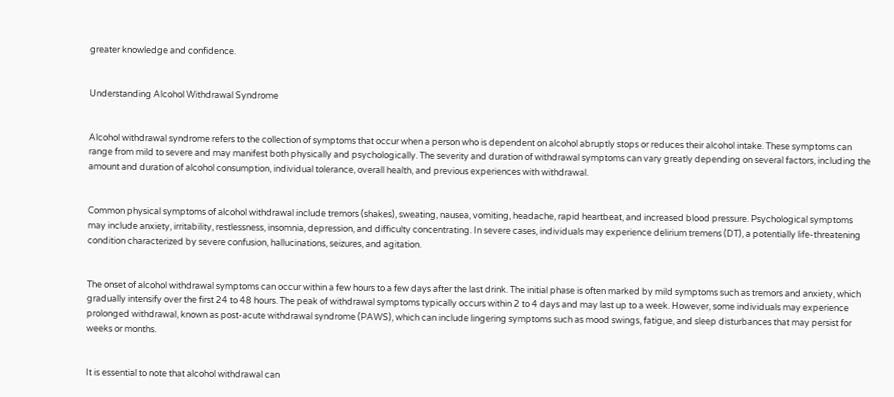greater knowledge and confidence.


Understanding Alcohol Withdrawal Syndrome


Alcohol withdrawal syndrome refers to the collection of symptoms that occur when a person who is dependent on alcohol abruptly stops or reduces their alcohol intake. These symptoms can range from mild to severe and may manifest both physically and psychologically. The severity and duration of withdrawal symptoms can vary greatly depending on several factors, including the amount and duration of alcohol consumption, individual tolerance, overall health, and previous experiences with withdrawal.


Common physical symptoms of alcohol withdrawal include tremors (shakes), sweating, nausea, vomiting, headache, rapid heartbeat, and increased blood pressure. Psychological symptoms may include anxiety, irritability, restlessness, insomnia, depression, and difficulty concentrating. In severe cases, individuals may experience delirium tremens (DT), a potentially life-threatening condition characterized by severe confusion, hallucinations, seizures, and agitation.


The onset of alcohol withdrawal symptoms can occur within a few hours to a few days after the last drink. The initial phase is often marked by mild symptoms such as tremors and anxiety, which gradually intensify over the first 24 to 48 hours. The peak of withdrawal symptoms typically occurs within 2 to 4 days and may last up to a week. However, some individuals may experience prolonged withdrawal, known as post-acute withdrawal syndrome (PAWS), which can include lingering symptoms such as mood swings, fatigue, and sleep disturbances that may persist for weeks or months.


It is essential to note that alcohol withdrawal can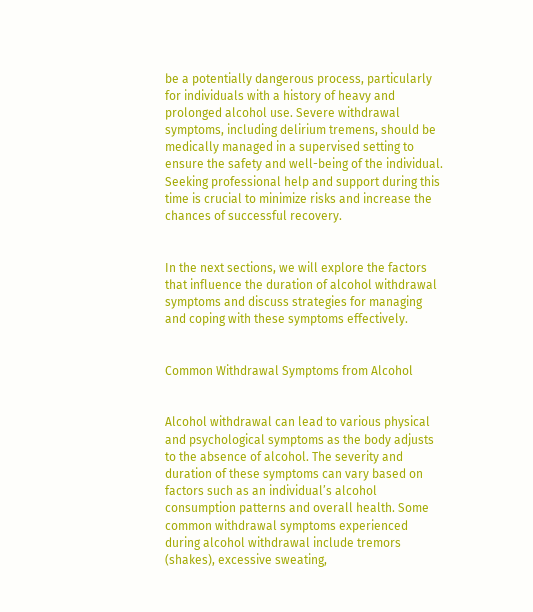be a potentially dangerous process, particularly for individuals with a history of heavy and prolonged alcohol use. Severe withdrawal symptoms, including delirium tremens, should be medically managed in a supervised setting to ensure the safety and well-being of the individual. Seeking professional help and support during this time is crucial to minimize risks and increase the chances of successful recovery.


In the next sections, we will explore the factors that influence the duration of alcohol withdrawal symptoms and discuss strategies for managing and coping with these symptoms effectively.


Common Withdrawal Symptoms from Alcohol


Alcohol withdrawal can lead to various physical and psychological symptoms as the body adjusts to the absence of alcohol. The severity and duration of these symptoms can vary based on factors such as an individual’s alcohol consumption patterns and overall health. Some common withdrawal symptoms experienced during alcohol withdrawal include tremors (shakes), excessive sweating,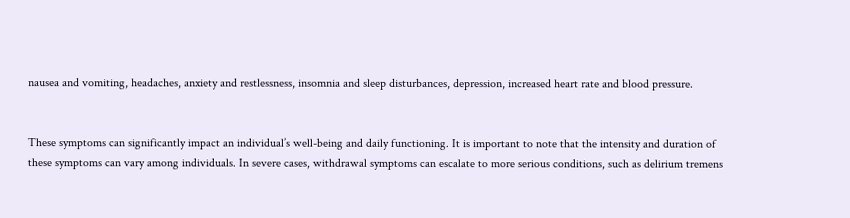nausea and vomiting, headaches, anxiety and restlessness, insomnia and sleep disturbances, depression, increased heart rate and blood pressure.


These symptoms can significantly impact an individual’s well-being and daily functioning. It is important to note that the intensity and duration of these symptoms can vary among individuals. In severe cases, withdrawal symptoms can escalate to more serious conditions, such as delirium tremens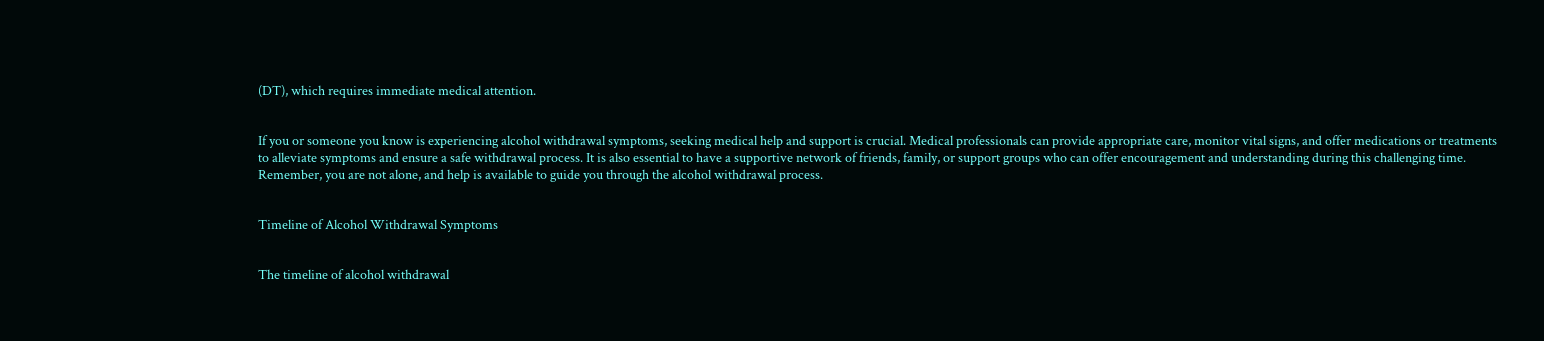(DT), which requires immediate medical attention.


If you or someone you know is experiencing alcohol withdrawal symptoms, seeking medical help and support is crucial. Medical professionals can provide appropriate care, monitor vital signs, and offer medications or treatments to alleviate symptoms and ensure a safe withdrawal process. It is also essential to have a supportive network of friends, family, or support groups who can offer encouragement and understanding during this challenging time. Remember, you are not alone, and help is available to guide you through the alcohol withdrawal process.


Timeline of Alcohol Withdrawal Symptoms


The timeline of alcohol withdrawal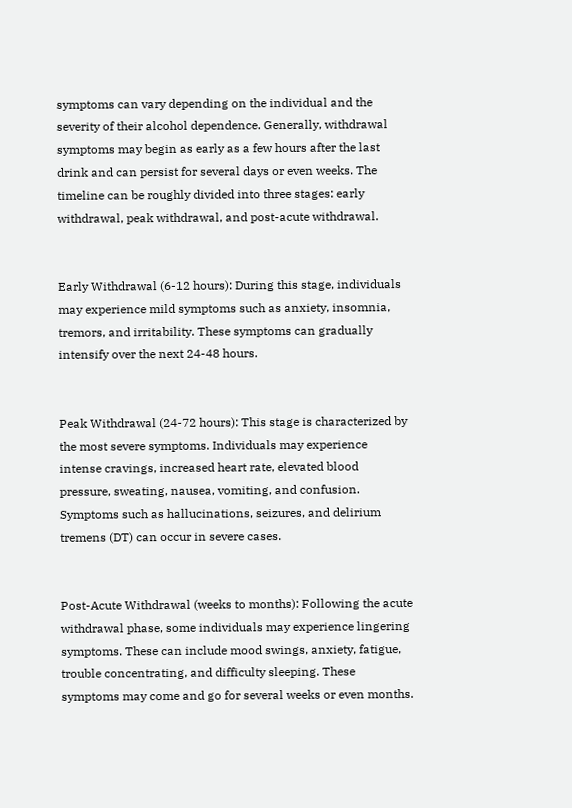symptoms can vary depending on the individual and the severity of their alcohol dependence. Generally, withdrawal symptoms may begin as early as a few hours after the last drink and can persist for several days or even weeks. The timeline can be roughly divided into three stages: early withdrawal, peak withdrawal, and post-acute withdrawal.


Early Withdrawal (6-12 hours): During this stage, individuals may experience mild symptoms such as anxiety, insomnia, tremors, and irritability. These symptoms can gradually intensify over the next 24-48 hours.


Peak Withdrawal (24-72 hours): This stage is characterized by the most severe symptoms. Individuals may experience intense cravings, increased heart rate, elevated blood pressure, sweating, nausea, vomiting, and confusion. Symptoms such as hallucinations, seizures, and delirium tremens (DT) can occur in severe cases.


Post-Acute Withdrawal (weeks to months): Following the acute withdrawal phase, some individuals may experience lingering symptoms. These can include mood swings, anxiety, fatigue, trouble concentrating, and difficulty sleeping. These symptoms may come and go for several weeks or even months.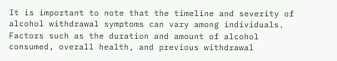It is important to note that the timeline and severity of alcohol withdrawal symptoms can vary among individuals. Factors such as the duration and amount of alcohol consumed, overall health, and previous withdrawal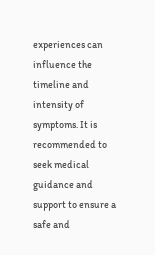experiences can influence the timeline and intensity of symptoms. It is recommended to seek medical guidance and support to ensure a safe and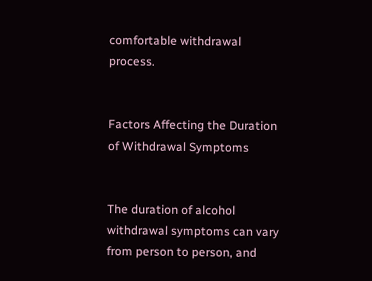comfortable withdrawal process.


Factors Affecting the Duration of Withdrawal Symptoms


The duration of alcohol withdrawal symptoms can vary from person to person, and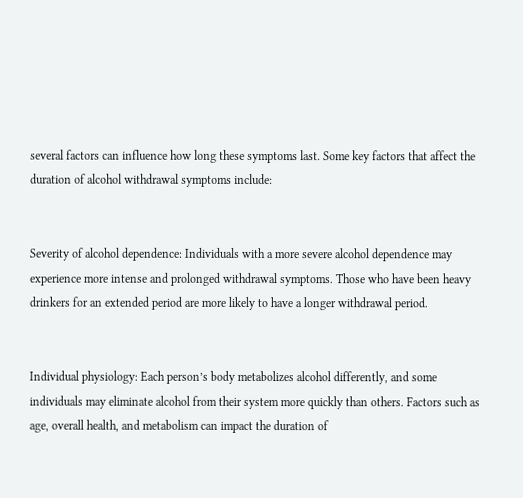several factors can influence how long these symptoms last. Some key factors that affect the duration of alcohol withdrawal symptoms include:


Severity of alcohol dependence: Individuals with a more severe alcohol dependence may experience more intense and prolonged withdrawal symptoms. Those who have been heavy drinkers for an extended period are more likely to have a longer withdrawal period.


Individual physiology: Each person’s body metabolizes alcohol differently, and some individuals may eliminate alcohol from their system more quickly than others. Factors such as age, overall health, and metabolism can impact the duration of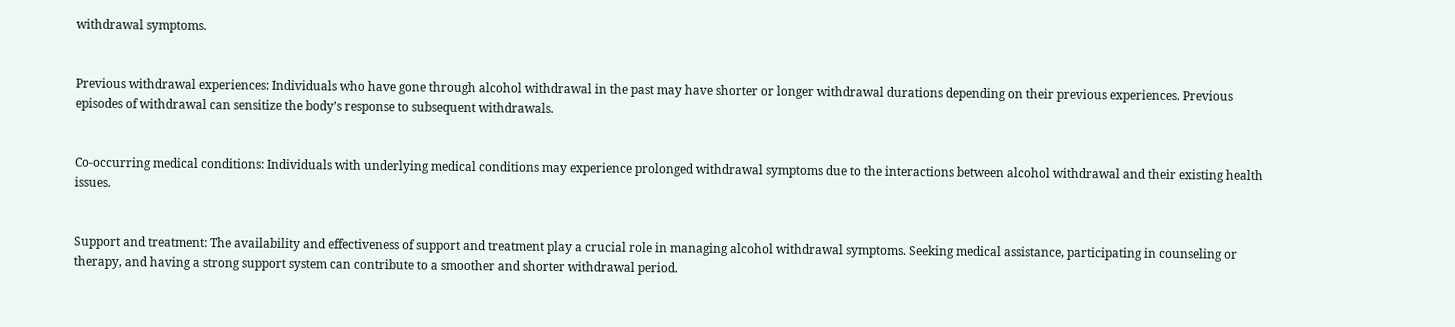withdrawal symptoms.


Previous withdrawal experiences: Individuals who have gone through alcohol withdrawal in the past may have shorter or longer withdrawal durations depending on their previous experiences. Previous episodes of withdrawal can sensitize the body’s response to subsequent withdrawals.


Co-occurring medical conditions: Individuals with underlying medical conditions may experience prolonged withdrawal symptoms due to the interactions between alcohol withdrawal and their existing health issues.


Support and treatment: The availability and effectiveness of support and treatment play a crucial role in managing alcohol withdrawal symptoms. Seeking medical assistance, participating in counseling or therapy, and having a strong support system can contribute to a smoother and shorter withdrawal period.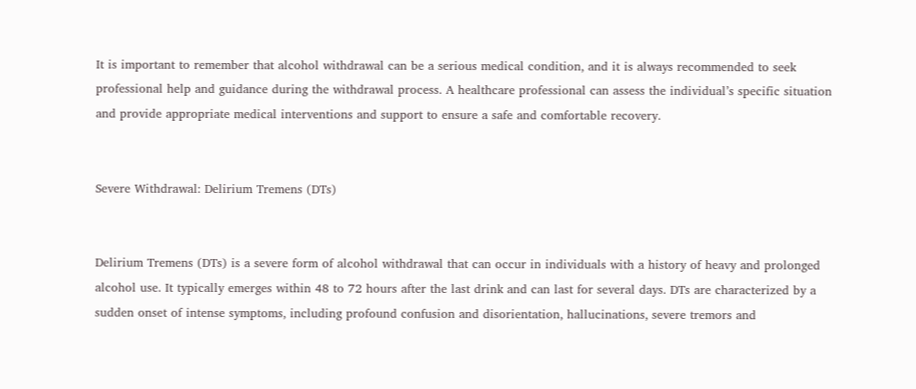It is important to remember that alcohol withdrawal can be a serious medical condition, and it is always recommended to seek professional help and guidance during the withdrawal process. A healthcare professional can assess the individual’s specific situation and provide appropriate medical interventions and support to ensure a safe and comfortable recovery.


Severe Withdrawal: Delirium Tremens (DTs)


Delirium Tremens (DTs) is a severe form of alcohol withdrawal that can occur in individuals with a history of heavy and prolonged alcohol use. It typically emerges within 48 to 72 hours after the last drink and can last for several days. DTs are characterized by a sudden onset of intense symptoms, including profound confusion and disorientation, hallucinations, severe tremors and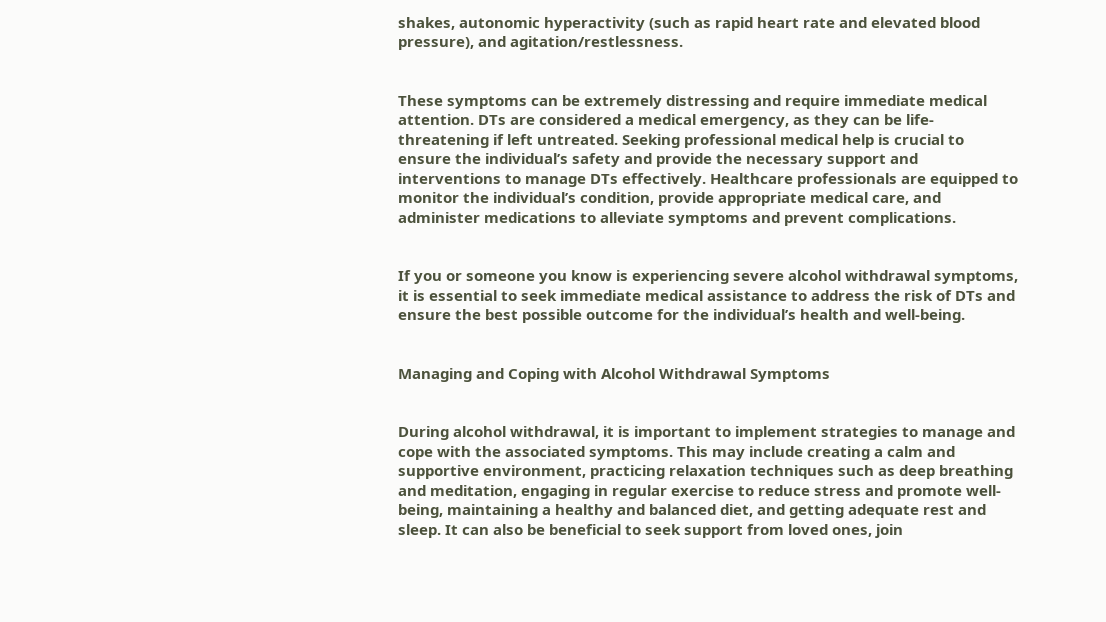shakes, autonomic hyperactivity (such as rapid heart rate and elevated blood pressure), and agitation/restlessness.


These symptoms can be extremely distressing and require immediate medical attention. DTs are considered a medical emergency, as they can be life-threatening if left untreated. Seeking professional medical help is crucial to ensure the individual’s safety and provide the necessary support and interventions to manage DTs effectively. Healthcare professionals are equipped to monitor the individual’s condition, provide appropriate medical care, and administer medications to alleviate symptoms and prevent complications.


If you or someone you know is experiencing severe alcohol withdrawal symptoms, it is essential to seek immediate medical assistance to address the risk of DTs and ensure the best possible outcome for the individual’s health and well-being.


Managing and Coping with Alcohol Withdrawal Symptoms


During alcohol withdrawal, it is important to implement strategies to manage and cope with the associated symptoms. This may include creating a calm and supportive environment, practicing relaxation techniques such as deep breathing and meditation, engaging in regular exercise to reduce stress and promote well-being, maintaining a healthy and balanced diet, and getting adequate rest and sleep. It can also be beneficial to seek support from loved ones, join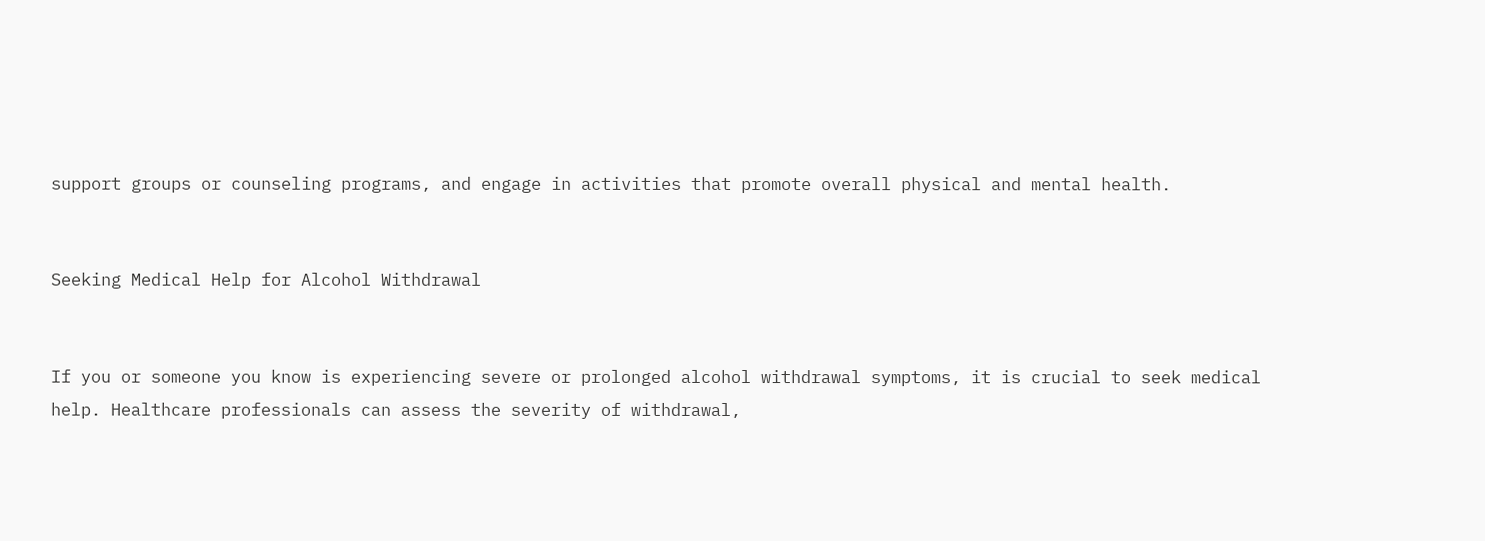support groups or counseling programs, and engage in activities that promote overall physical and mental health.


Seeking Medical Help for Alcohol Withdrawal


If you or someone you know is experiencing severe or prolonged alcohol withdrawal symptoms, it is crucial to seek medical help. Healthcare professionals can assess the severity of withdrawal,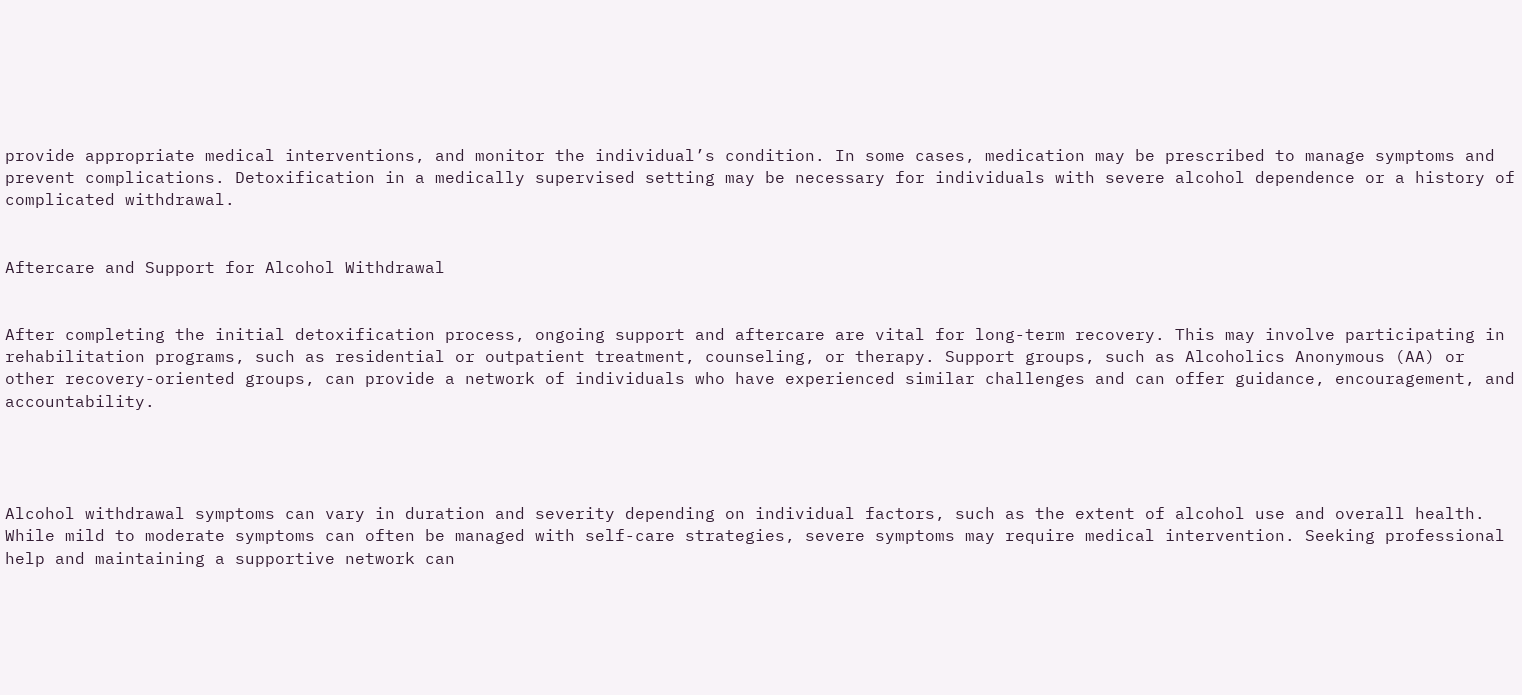provide appropriate medical interventions, and monitor the individual’s condition. In some cases, medication may be prescribed to manage symptoms and prevent complications. Detoxification in a medically supervised setting may be necessary for individuals with severe alcohol dependence or a history of complicated withdrawal.


Aftercare and Support for Alcohol Withdrawal


After completing the initial detoxification process, ongoing support and aftercare are vital for long-term recovery. This may involve participating in rehabilitation programs, such as residential or outpatient treatment, counseling, or therapy. Support groups, such as Alcoholics Anonymous (AA) or other recovery-oriented groups, can provide a network of individuals who have experienced similar challenges and can offer guidance, encouragement, and accountability.




Alcohol withdrawal symptoms can vary in duration and severity depending on individual factors, such as the extent of alcohol use and overall health. While mild to moderate symptoms can often be managed with self-care strategies, severe symptoms may require medical intervention. Seeking professional help and maintaining a supportive network can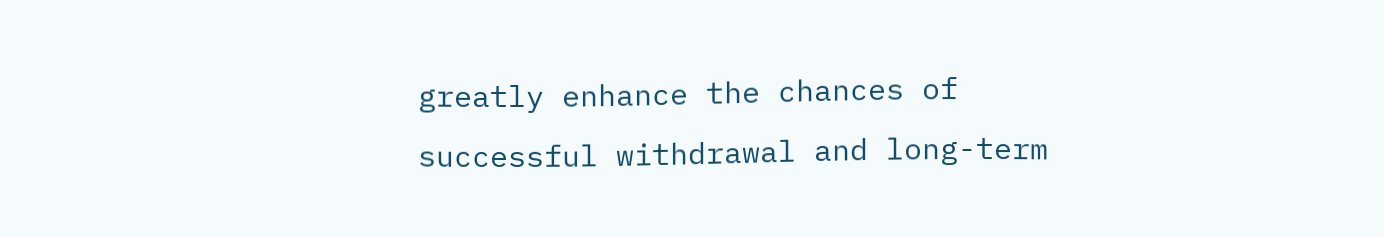greatly enhance the chances of successful withdrawal and long-term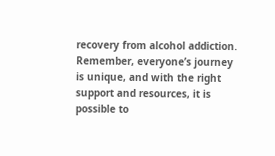recovery from alcohol addiction. Remember, everyone’s journey is unique, and with the right support and resources, it is possible to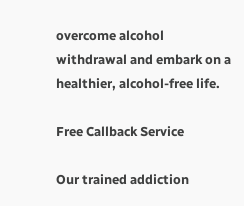overcome alcohol withdrawal and embark on a healthier, alcohol-free life.

Free Callback Service

Our trained addiction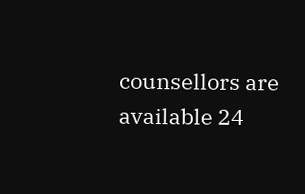counsellors are available 24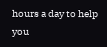hours a day to help you